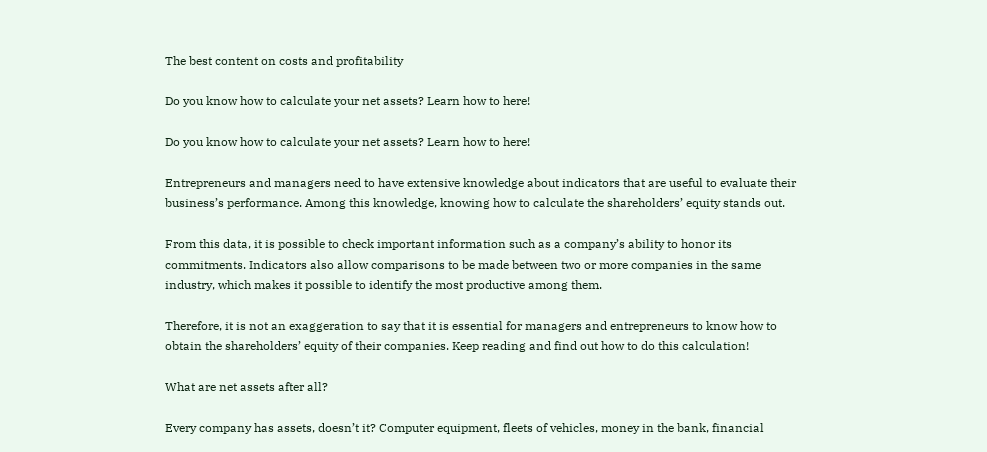The best content on costs and profitability

Do you know how to calculate your net assets? Learn how to here!

Do you know how to calculate your net assets? Learn how to here!

Entrepreneurs and managers need to have extensive knowledge about indicators that are useful to evaluate their business’s performance. Among this knowledge, knowing how to calculate the shareholders’ equity stands out.

From this data, it is possible to check important information such as a company’s ability to honor its commitments. Indicators also allow comparisons to be made between two or more companies in the same industry, which makes it possible to identify the most productive among them.

Therefore, it is not an exaggeration to say that it is essential for managers and entrepreneurs to know how to obtain the shareholders’ equity of their companies. Keep reading and find out how to do this calculation!

What are net assets after all?

Every company has assets, doesn’t it? Computer equipment, fleets of vehicles, money in the bank, financial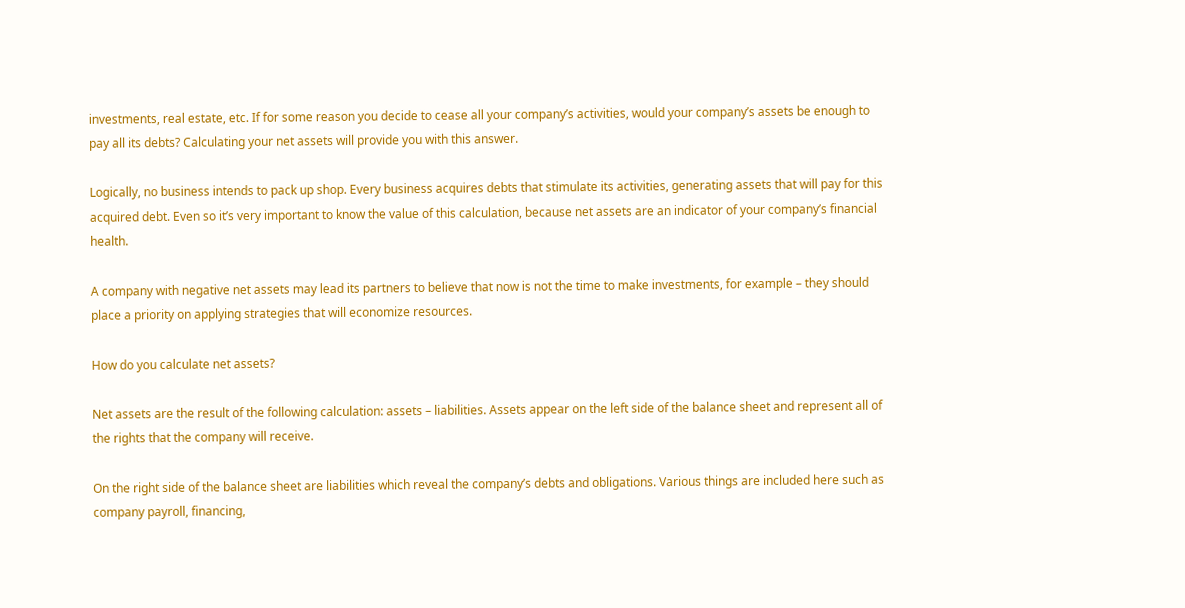investments, real estate, etc. If for some reason you decide to cease all your company’s activities, would your company’s assets be enough to pay all its debts? Calculating your net assets will provide you with this answer.

Logically, no business intends to pack up shop. Every business acquires debts that stimulate its activities, generating assets that will pay for this acquired debt. Even so it’s very important to know the value of this calculation, because net assets are an indicator of your company’s financial health.

A company with negative net assets may lead its partners to believe that now is not the time to make investments, for example – they should place a priority on applying strategies that will economize resources.

How do you calculate net assets?

Net assets are the result of the following calculation: assets – liabilities. Assets appear on the left side of the balance sheet and represent all of the rights that the company will receive.

On the right side of the balance sheet are liabilities which reveal the company’s debts and obligations. Various things are included here such as company payroll, financing,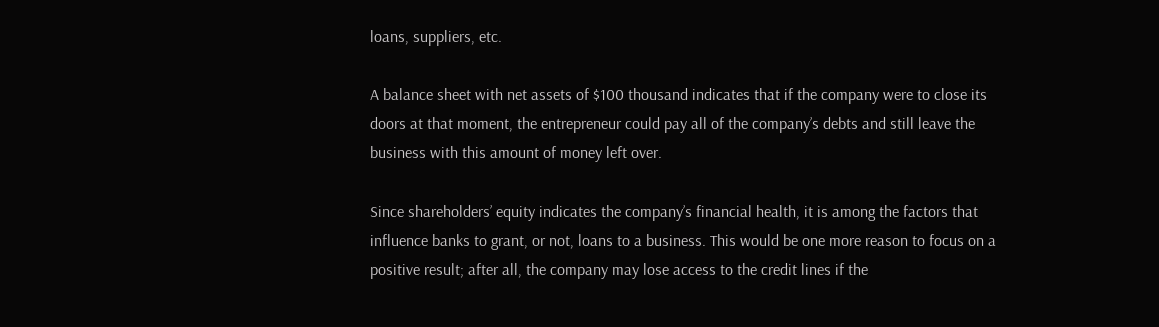loans, suppliers, etc.

A balance sheet with net assets of $100 thousand indicates that if the company were to close its doors at that moment, the entrepreneur could pay all of the company’s debts and still leave the business with this amount of money left over.

Since shareholders’ equity indicates the company’s financial health, it is among the factors that influence banks to grant, or not, loans to a business. This would be one more reason to focus on a positive result; after all, the company may lose access to the credit lines if the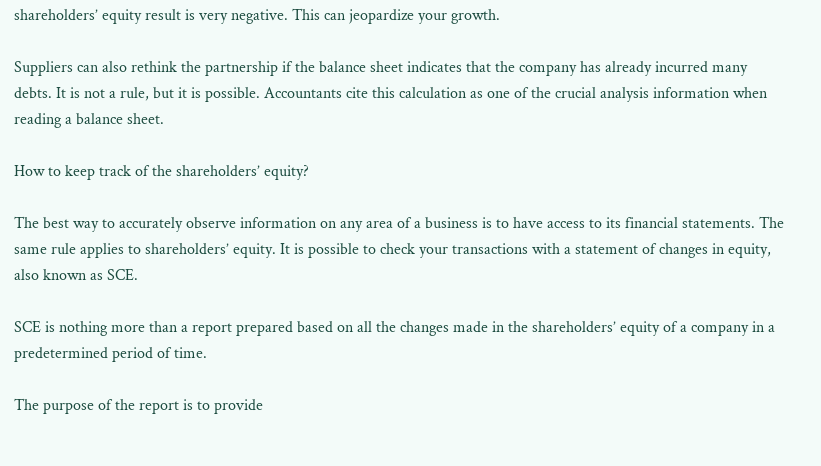shareholders’ equity result is very negative. This can jeopardize your growth.

Suppliers can also rethink the partnership if the balance sheet indicates that the company has already incurred many debts. It is not a rule, but it is possible. Accountants cite this calculation as one of the crucial analysis information when reading a balance sheet.

How to keep track of the shareholders’ equity?

The best way to accurately observe information on any area of a business is to have access to its financial statements. The same rule applies to shareholders’ equity. It is possible to check your transactions with a statement of changes in equity, also known as SCE.

SCE is nothing more than a report prepared based on all the changes made in the shareholders’ equity of a company in a predetermined period of time.

The purpose of the report is to provide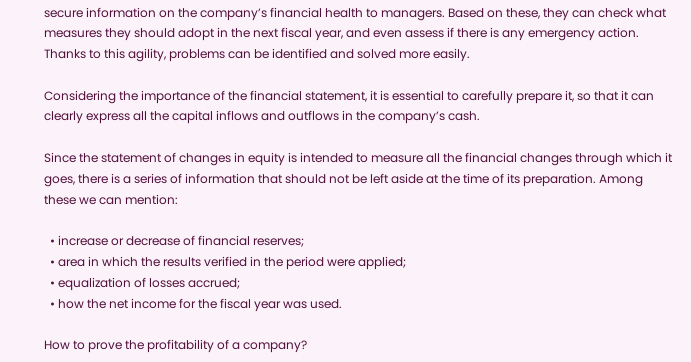secure information on the company’s financial health to managers. Based on these, they can check what measures they should adopt in the next fiscal year, and even assess if there is any emergency action. Thanks to this agility, problems can be identified and solved more easily.

Considering the importance of the financial statement, it is essential to carefully prepare it, so that it can clearly express all the capital inflows and outflows in the company’s cash.

Since the statement of changes in equity is intended to measure all the financial changes through which it goes, there is a series of information that should not be left aside at the time of its preparation. Among these we can mention:

  • increase or decrease of financial reserves;
  • area in which the results verified in the period were applied;
  • equalization of losses accrued;
  • how the net income for the fiscal year was used.

How to prove the profitability of a company?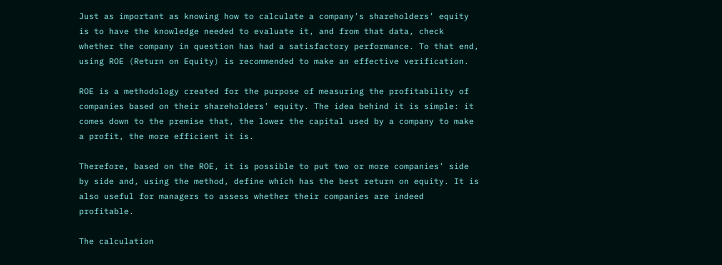Just as important as knowing how to calculate a company’s shareholders’ equity is to have the knowledge needed to evaluate it, and from that data, check whether the company in question has had a satisfactory performance. To that end, using ROE (Return on Equity) is recommended to make an effective verification.

ROE is a methodology created for the purpose of measuring the profitability of companies based on their shareholders’ equity. The idea behind it is simple: it comes down to the premise that, the lower the capital used by a company to make a profit, the more efficient it is.

Therefore, based on the ROE, it is possible to put two or more companies’ side by side and, using the method, define which has the best return on equity. It is also useful for managers to assess whether their companies are indeed profitable.

The calculation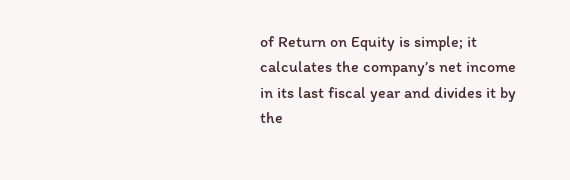of Return on Equity is simple; it calculates the company’s net income in its last fiscal year and divides it by the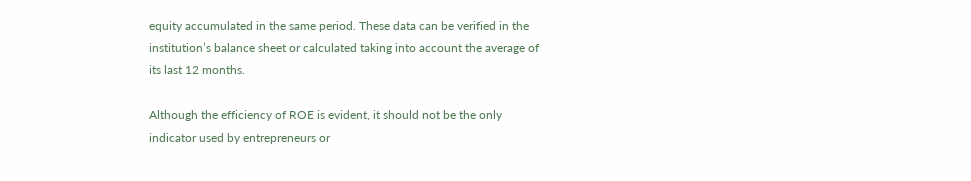equity accumulated in the same period. These data can be verified in the institution’s balance sheet or calculated taking into account the average of its last 12 months.

Although the efficiency of ROE is evident, it should not be the only indicator used by entrepreneurs or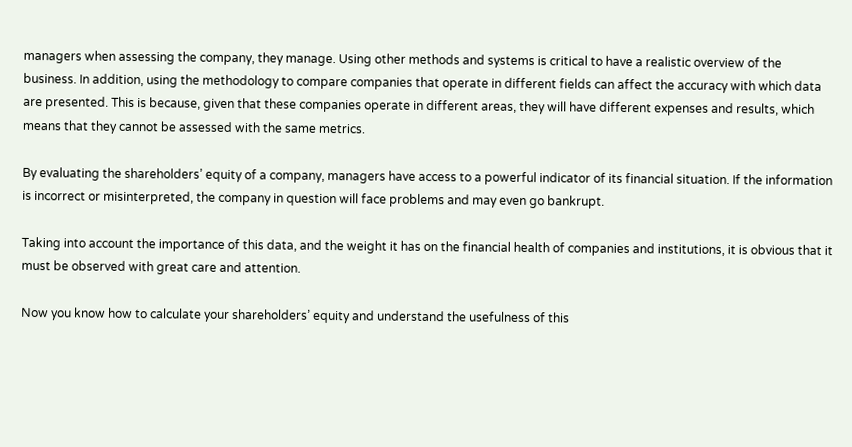managers when assessing the company, they manage. Using other methods and systems is critical to have a realistic overview of the business. In addition, using the methodology to compare companies that operate in different fields can affect the accuracy with which data are presented. This is because, given that these companies operate in different areas, they will have different expenses and results, which means that they cannot be assessed with the same metrics.

By evaluating the shareholders’ equity of a company, managers have access to a powerful indicator of its financial situation. If the information is incorrect or misinterpreted, the company in question will face problems and may even go bankrupt.

Taking into account the importance of this data, and the weight it has on the financial health of companies and institutions, it is obvious that it must be observed with great care and attention.

Now you know how to calculate your shareholders’ equity and understand the usefulness of this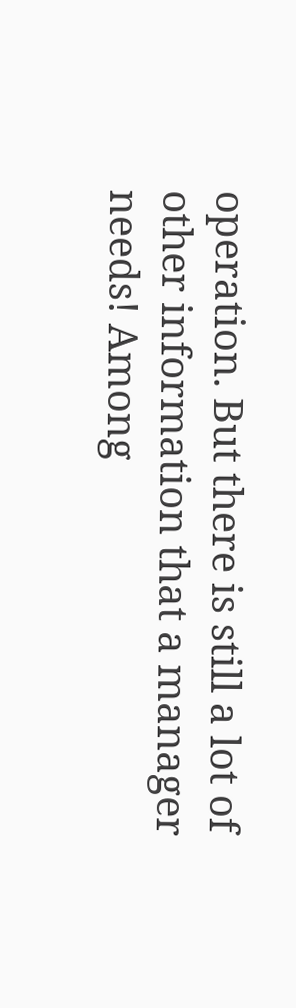operation. But there is still a lot of other information that a manager needs! Among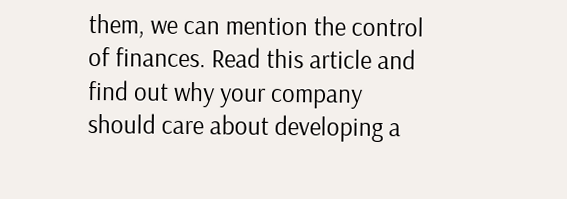them, we can mention the control of finances. Read this article and find out why your company should care about developing a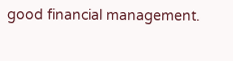good financial management.